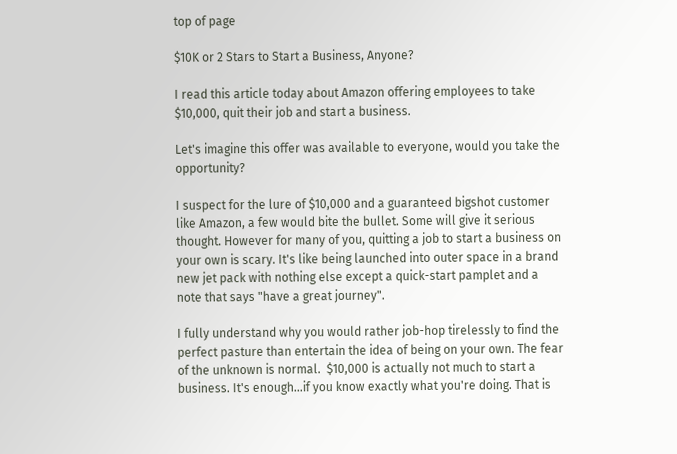top of page

$10K or 2 Stars to Start a Business, Anyone?

I read this article today about Amazon offering employees to take $10,000, quit their job and start a business.

Let's imagine this offer was available to everyone, would you take the opportunity?

I suspect for the lure of $10,000 and a guaranteed bigshot customer like Amazon, a few would bite the bullet. Some will give it serious thought. However for many of you, quitting a job to start a business on your own is scary. It's like being launched into outer space in a brand new jet pack with nothing else except a quick-start pamplet and a note that says "have a great journey".

I fully understand why you would rather job-hop tirelessly to find the perfect pasture than entertain the idea of being on your own. The fear of the unknown is normal.  $10,000 is actually not much to start a business. It's enough...if you know exactly what you're doing. That is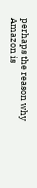perhaps the reason why Amazon is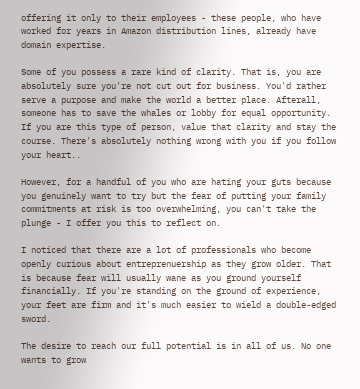offering it only to their employees - these people, who have worked for years in Amazon distribution lines, already have domain expertise.

Some of you possess a rare kind of clarity. That is, you are absolutely sure you're not cut out for business. You'd rather serve a purpose and make the world a better place. Afterall, someone has to save the whales or lobby for equal opportunity. If you are this type of person, value that clarity and stay the course. There's absolutely nothing wrong with you if you follow your heart..

However, for a handful of you who are hating your guts because you genuinely want to try but the fear of putting your family commitments at risk is too overwhelming, you can't take the plunge - I offer you this to reflect on.

I noticed that there are a lot of professionals who become openly curious about entreprenuership as they grow older. That is because fear will usually wane as you ground yourself financially. If you're standing on the ground of experience, your feet are firm and it's much easier to wield a double-edged sword.

The desire to reach our full potential is in all of us. No one wants to grow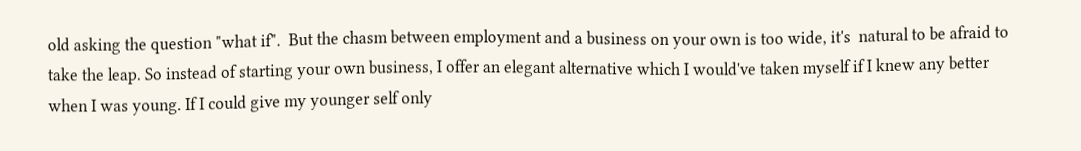old asking the question "what if".  But the chasm between employment and a business on your own is too wide, it's  natural to be afraid to take the leap. So instead of starting your own business, I offer an elegant alternative which I would've taken myself if I knew any better when I was young. If I could give my younger self only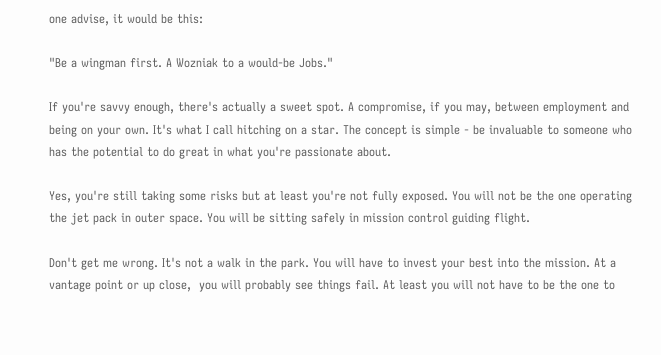one advise, it would be this:

"Be a wingman first. A Wozniak to a would-be Jobs."

If you're savvy enough, there's actually a sweet spot. A compromise, if you may, between employment and being on your own. It's what I call hitching on a star. The concept is simple - be invaluable to someone who has the potential to do great in what you're passionate about.

Yes, you're still taking some risks but at least you're not fully exposed. You will not be the one operating the jet pack in outer space. You will be sitting safely in mission control guiding flight.

Don't get me wrong. It's not a walk in the park. You will have to invest your best into the mission. At a vantage point or up close,  you will probably see things fail. At least you will not have to be the one to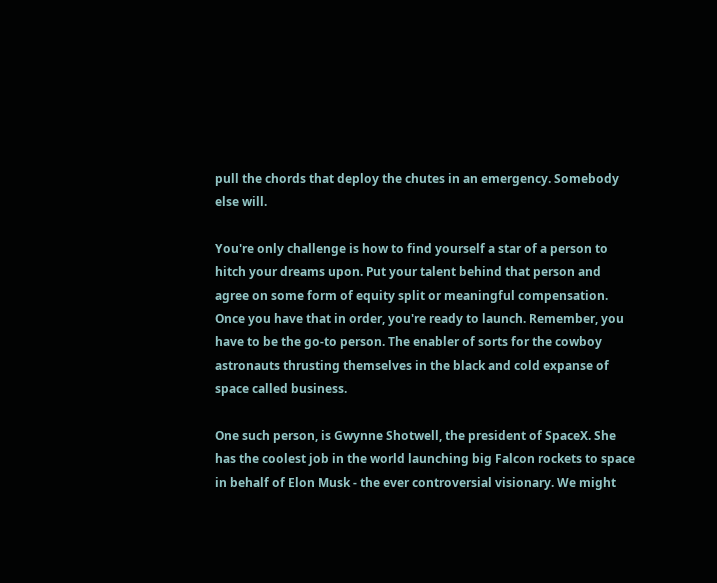pull the chords that deploy the chutes in an emergency. Somebody else will.

You're only challenge is how to find yourself a star of a person to hitch your dreams upon. Put your talent behind that person and agree on some form of equity split or meaningful compensation. Once you have that in order, you're ready to launch. Remember, you have to be the go-to person. The enabler of sorts for the cowboy astronauts thrusting themselves in the black and cold expanse of space called business.

One such person, is Gwynne Shotwell, the president of SpaceX. She has the coolest job in the world launching big Falcon rockets to space in behalf of Elon Musk - the ever controversial visionary. We might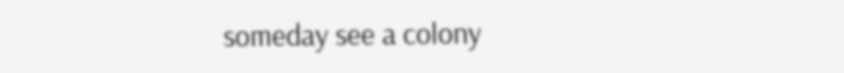someday see a colony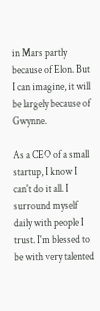in Mars partly because of Elon. But I can imagine, it will be largely because of Gwynne.

As a CEO of a small startup, I know I can't do it all. I surround myself daily with people I trust. I'm blessed to be with very talented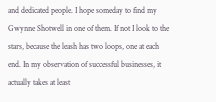and dedicated people. I hope someday to find my Gwynne Shotwell in one of them. If not I look to the stars, because the leash has two loops, one at each end. In my observation of successful businesses, it actually takes at least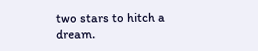two stars to hitch a dream.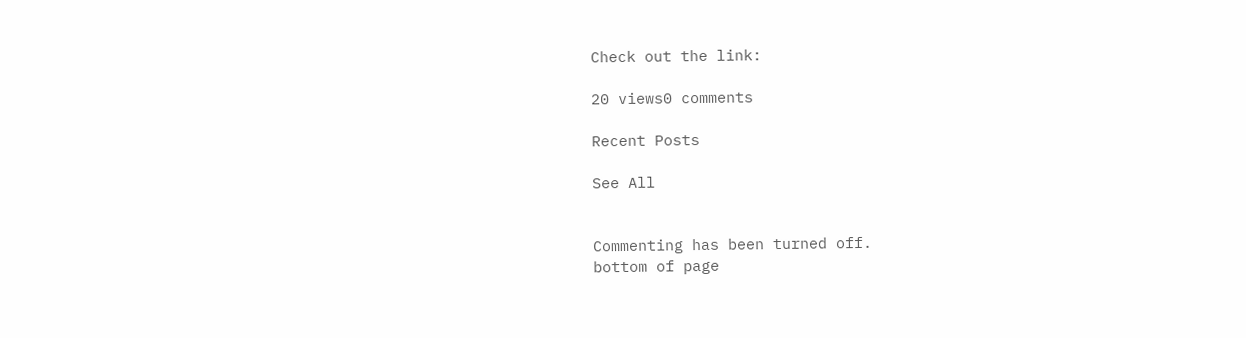Check out the link:

20 views0 comments

Recent Posts

See All


Commenting has been turned off.
bottom of page